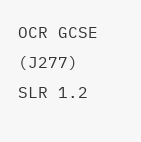OCR GCSE (J277) SLR 1.2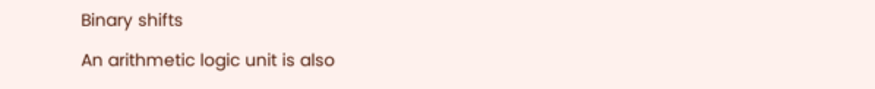Binary shifts

An arithmetic logic unit is also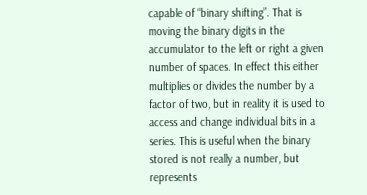capable of “binary shifting”. That is moving the binary digits in the accumulator to the left or right a given number of spaces. In effect this either multiplies or divides the number by a factor of two, but in reality it is used to access and change individual bits in a series. This is useful when the binary stored is not really a number, but represents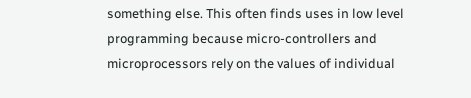something else. This often finds uses in low level programming because micro-controllers and microprocessors rely on the values of individual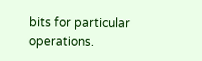bits for particular operations.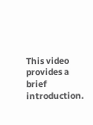This video provides a brief introduction.